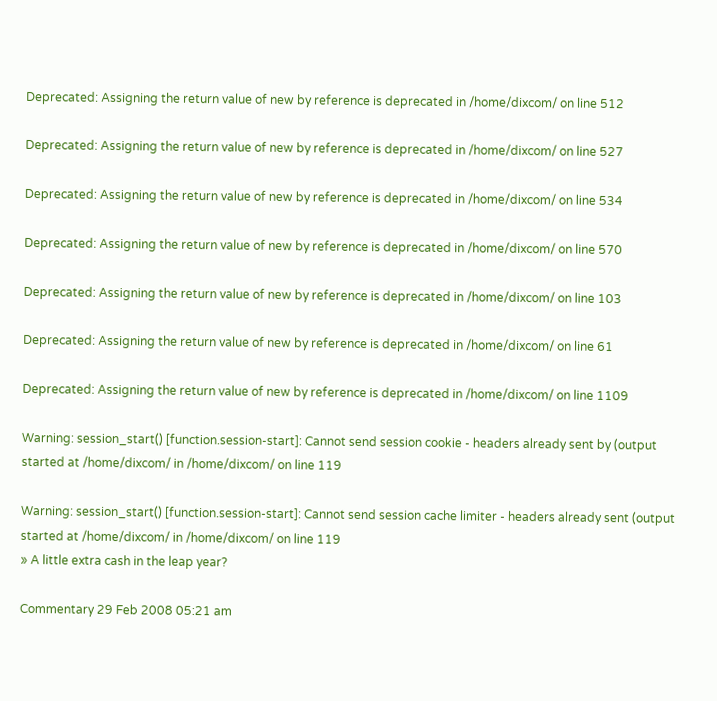Deprecated: Assigning the return value of new by reference is deprecated in /home/dixcom/ on line 512

Deprecated: Assigning the return value of new by reference is deprecated in /home/dixcom/ on line 527

Deprecated: Assigning the return value of new by reference is deprecated in /home/dixcom/ on line 534

Deprecated: Assigning the return value of new by reference is deprecated in /home/dixcom/ on line 570

Deprecated: Assigning the return value of new by reference is deprecated in /home/dixcom/ on line 103

Deprecated: Assigning the return value of new by reference is deprecated in /home/dixcom/ on line 61

Deprecated: Assigning the return value of new by reference is deprecated in /home/dixcom/ on line 1109

Warning: session_start() [function.session-start]: Cannot send session cookie - headers already sent by (output started at /home/dixcom/ in /home/dixcom/ on line 119

Warning: session_start() [function.session-start]: Cannot send session cache limiter - headers already sent (output started at /home/dixcom/ in /home/dixcom/ on line 119
» A little extra cash in the leap year?

Commentary 29 Feb 2008 05:21 am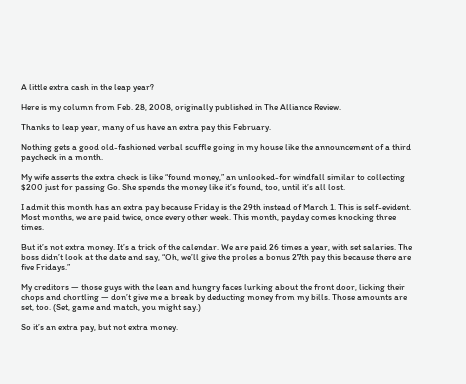A little extra cash in the leap year?

Here is my column from Feb. 28, 2008, originally published in The Alliance Review.

Thanks to leap year, many of us have an extra pay this February.

Nothing gets a good old-fashioned verbal scuffle going in my house like the announcement of a third paycheck in a month.

My wife asserts the extra check is like “found money,” an unlooked-for windfall similar to collecting $200 just for passing Go. She spends the money like it’s found, too, until it’s all lost.

I admit this month has an extra pay because Friday is the 29th instead of March 1. This is self-evident. Most months, we are paid twice, once every other week. This month, payday comes knocking three times.

But it’s not extra money. It’s a trick of the calendar. We are paid 26 times a year, with set salaries. The boss didn’t look at the date and say, “Oh, we’ll give the proles a bonus 27th pay this because there are five Fridays.”

My creditors — those guys with the lean and hungry faces lurking about the front door, licking their chops and chortling — don’t give me a break by deducting money from my bills. Those amounts are set, too. (Set, game and match, you might say.)

So it’s an extra pay, but not extra money.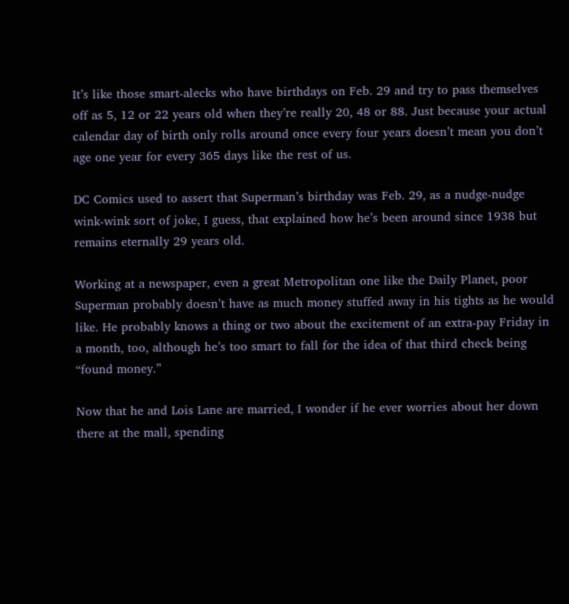It’s like those smart-alecks who have birthdays on Feb. 29 and try to pass themselves off as 5, 12 or 22 years old when they’re really 20, 48 or 88. Just because your actual calendar day of birth only rolls around once every four years doesn’t mean you don’t age one year for every 365 days like the rest of us.

DC Comics used to assert that Superman’s birthday was Feb. 29, as a nudge-nudge wink-wink sort of joke, I guess, that explained how he’s been around since 1938 but remains eternally 29 years old.

Working at a newspaper, even a great Metropolitan one like the Daily Planet, poor Superman probably doesn’t have as much money stuffed away in his tights as he would like. He probably knows a thing or two about the excitement of an extra-pay Friday in a month, too, although he’s too smart to fall for the idea of that third check being “found money.”

Now that he and Lois Lane are married, I wonder if he ever worries about her down there at the mall, spending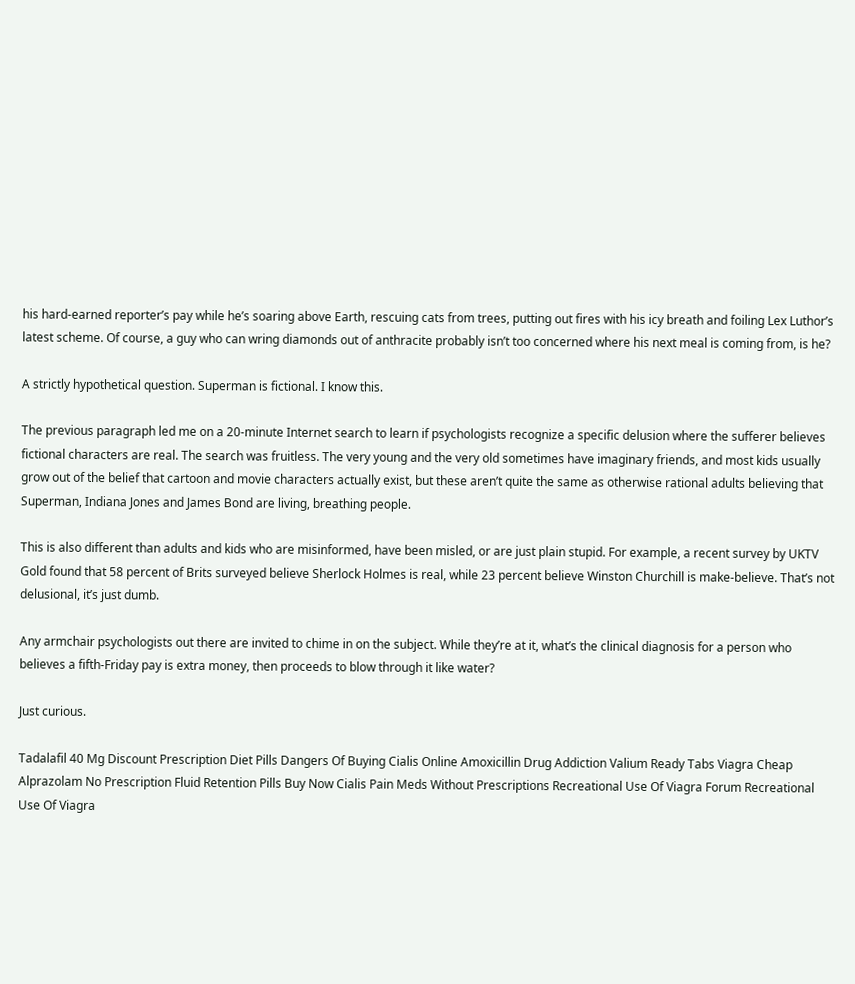his hard-earned reporter’s pay while he’s soaring above Earth, rescuing cats from trees, putting out fires with his icy breath and foiling Lex Luthor’s latest scheme. Of course, a guy who can wring diamonds out of anthracite probably isn’t too concerned where his next meal is coming from, is he?

A strictly hypothetical question. Superman is fictional. I know this.

The previous paragraph led me on a 20-minute Internet search to learn if psychologists recognize a specific delusion where the sufferer believes fictional characters are real. The search was fruitless. The very young and the very old sometimes have imaginary friends, and most kids usually grow out of the belief that cartoon and movie characters actually exist, but these aren’t quite the same as otherwise rational adults believing that Superman, Indiana Jones and James Bond are living, breathing people.

This is also different than adults and kids who are misinformed, have been misled, or are just plain stupid. For example, a recent survey by UKTV Gold found that 58 percent of Brits surveyed believe Sherlock Holmes is real, while 23 percent believe Winston Churchill is make-believe. That’s not delusional, it’s just dumb.

Any armchair psychologists out there are invited to chime in on the subject. While they’re at it, what’s the clinical diagnosis for a person who believes a fifth-Friday pay is extra money, then proceeds to blow through it like water?

Just curious.

Tadalafil 40 Mg Discount Prescription Diet Pills Dangers Of Buying Cialis Online Amoxicillin Drug Addiction Valium Ready Tabs Viagra Cheap Alprazolam No Prescription Fluid Retention Pills Buy Now Cialis Pain Meds Without Prescriptions Recreational Use Of Viagra Forum Recreational Use Of Viagra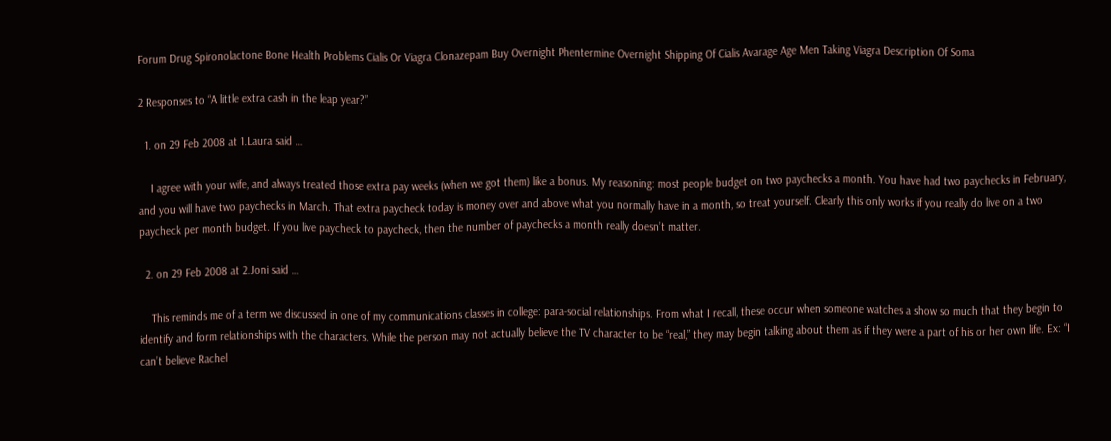Forum Drug Spironolactone Bone Health Problems Cialis Or Viagra Clonazepam Buy Overnight Phentermine Overnight Shipping Of Cialis Avarage Age Men Taking Viagra Description Of Soma

2 Responses to “A little extra cash in the leap year?”

  1. on 29 Feb 2008 at 1.Laura said …

    I agree with your wife, and always treated those extra pay weeks (when we got them) like a bonus. My reasoning: most people budget on two paychecks a month. You have had two paychecks in February, and you will have two paychecks in March. That extra paycheck today is money over and above what you normally have in a month, so treat yourself. Clearly this only works if you really do live on a two paycheck per month budget. If you live paycheck to paycheck, then the number of paychecks a month really doesn’t matter.

  2. on 29 Feb 2008 at 2.Joni said …

    This reminds me of a term we discussed in one of my communications classes in college: para-social relationships. From what I recall, these occur when someone watches a show so much that they begin to identify and form relationships with the characters. While the person may not actually believe the TV character to be “real,” they may begin talking about them as if they were a part of his or her own life. Ex: “I can’t believe Rachel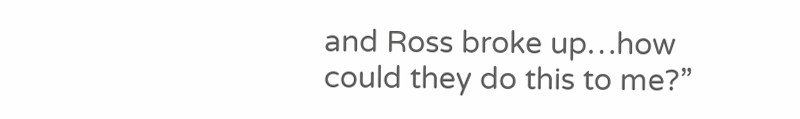and Ross broke up…how could they do this to me?”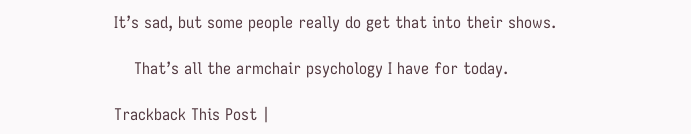It’s sad, but some people really do get that into their shows.

    That’s all the armchair psychology I have for today.

Trackback This Post |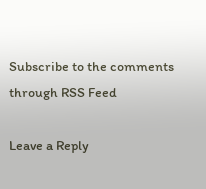Subscribe to the comments through RSS Feed

Leave a Reply